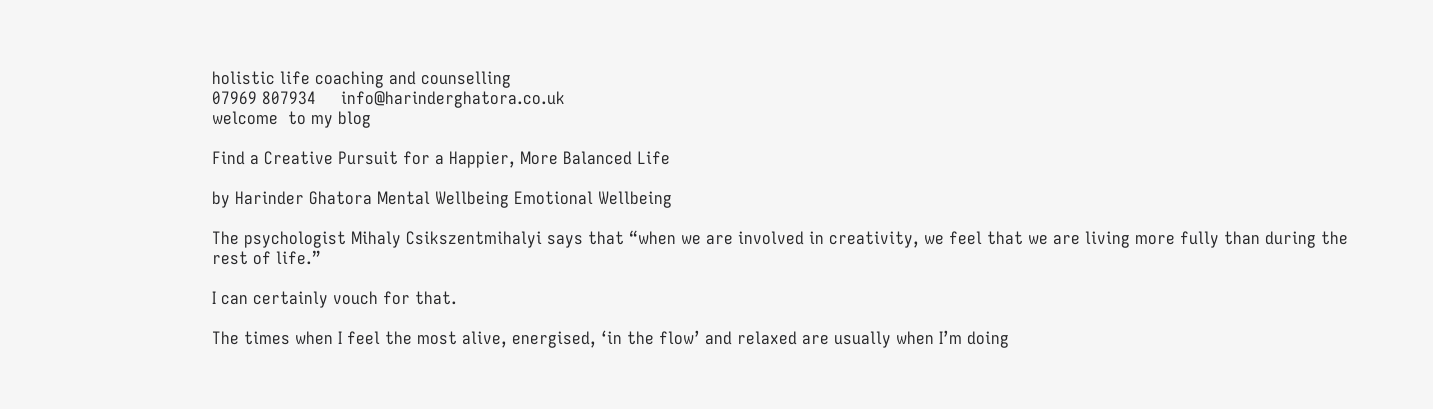holistic life coaching and counselling
07969 807934     info@harinderghatora.co.uk
welcome  to my blog

Find a Creative Pursuit for a Happier, More Balanced Life

by Harinder Ghatora Mental Wellbeing Emotional Wellbeing

The psychologist Mihaly Csikszentmihalyi says that “when we are involved in creativity, we feel that we are living more fully than during the rest of life.”

I can certainly vouch for that.

The times when I feel the most alive, energised, ‘in the flow’ and relaxed are usually when I’m doing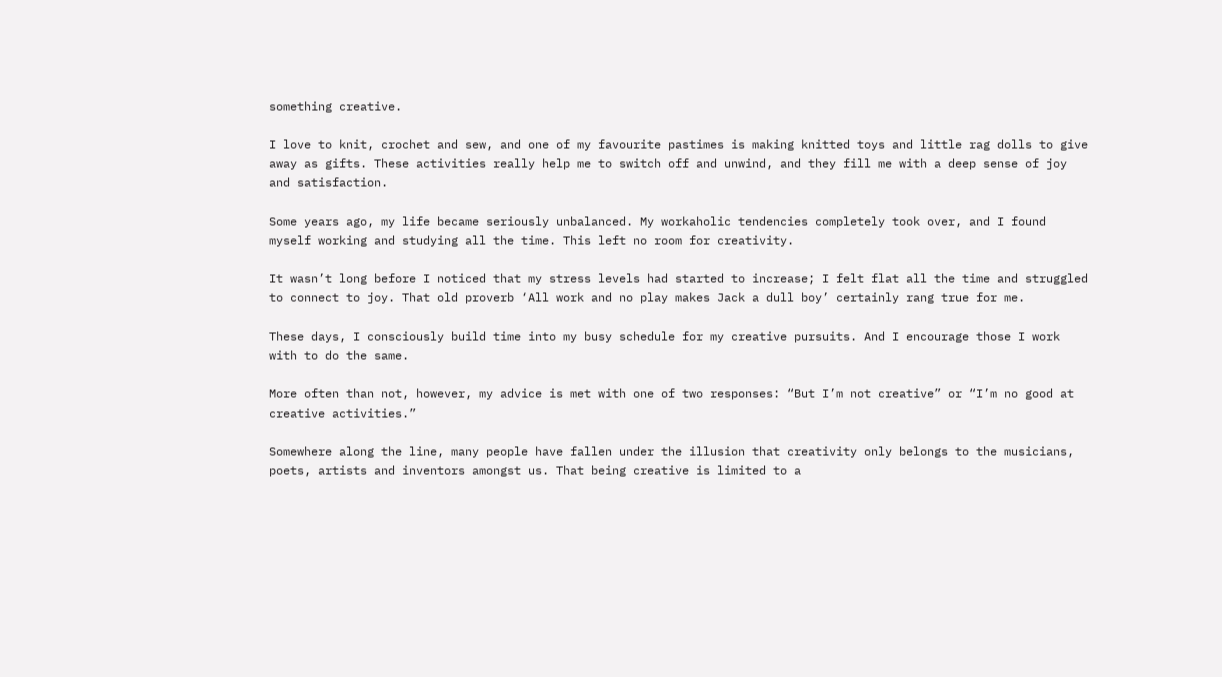something creative.

I love to knit, crochet and sew, and one of my favourite pastimes is making knitted toys and little rag dolls to give away as gifts. These activities really help me to switch off and unwind, and they fill me with a deep sense of joy and satisfaction.

Some years ago, my life became seriously unbalanced. My workaholic tendencies completely took over, and I found myself working and studying all the time. This left no room for creativity.

It wasn’t long before I noticed that my stress levels had started to increase; I felt flat all the time and struggled to connect to joy. That old proverb ‘All work and no play makes Jack a dull boy’ certainly rang true for me.

These days, I consciously build time into my busy schedule for my creative pursuits. And I encourage those I work with to do the same.

More often than not, however, my advice is met with one of two responses: “But I’m not creative” or “I’m no good at creative activities.”

Somewhere along the line, many people have fallen under the illusion that creativity only belongs to the musicians, poets, artists and inventors amongst us. That being creative is limited to a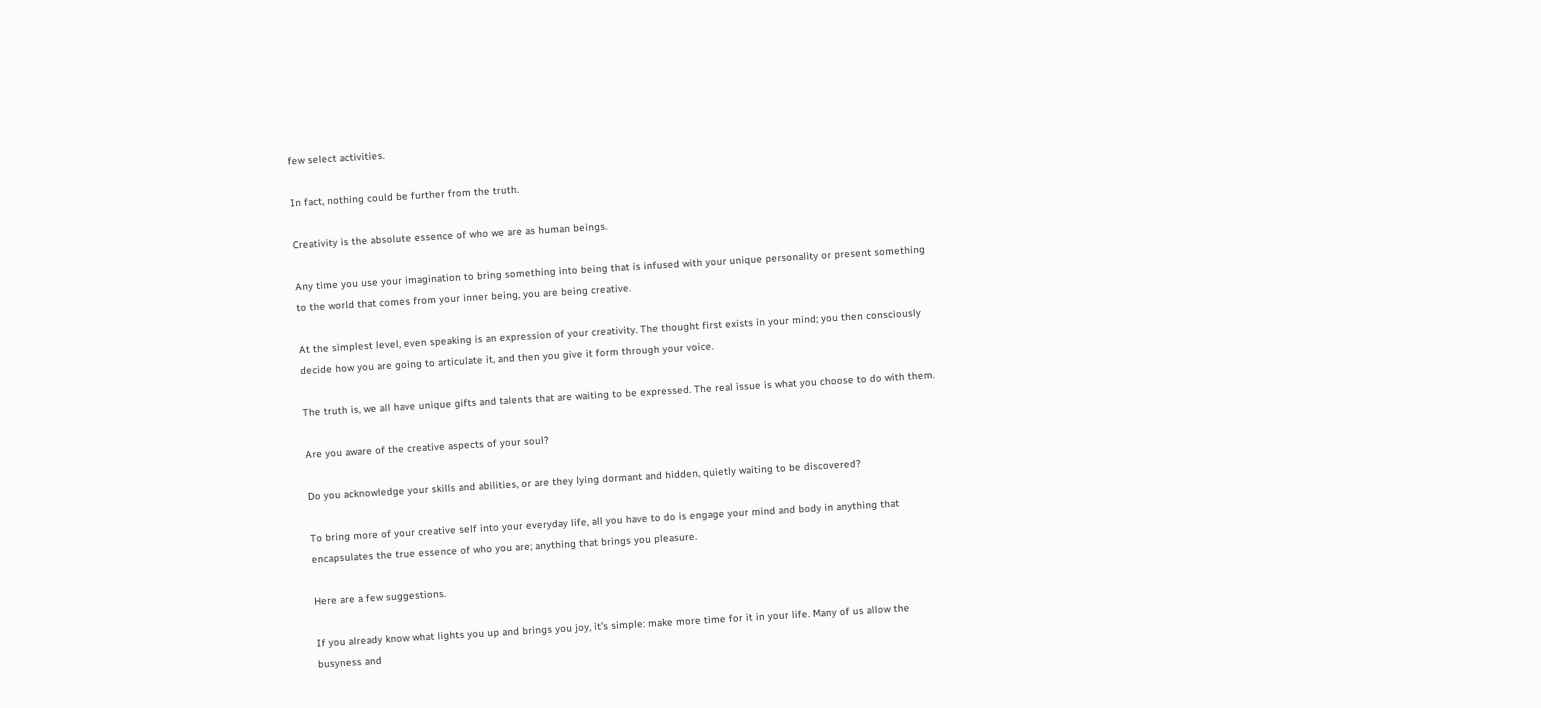few select activities.

In fact, nothing could be further from the truth.

Creativity is the absolute essence of who we are as human beings.

Any time you use your imagination to bring something into being that is infused with your unique personality or present something to the world that comes from your inner being, you are being creative.

At the simplest level, even speaking is an expression of your creativity. The thought first exists in your mind; you then consciously decide how you are going to articulate it, and then you give it form through your voice.

The truth is, we all have unique gifts and talents that are waiting to be expressed. The real issue is what you choose to do with them.

Are you aware of the creative aspects of your soul?

Do you acknowledge your skills and abilities, or are they lying dormant and hidden, quietly waiting to be discovered?

To bring more of your creative self into your everyday life, all you have to do is engage your mind and body in anything that encapsulates the true essence of who you are; anything that brings you pleasure.

Here are a few suggestions.

If you already know what lights you up and brings you joy, it’s simple: make more time for it in your life. Many of us allow the busyness and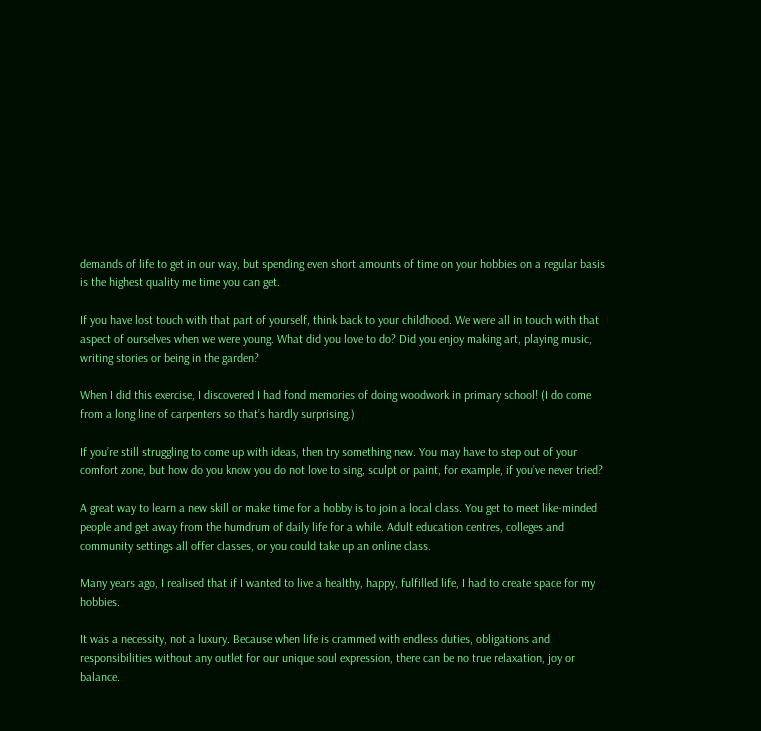demands of life to get in our way, but spending even short amounts of time on your hobbies on a regular basis is the highest quality me time you can get.

If you have lost touch with that part of yourself, think back to your childhood. We were all in touch with that aspect of ourselves when we were young. What did you love to do? Did you enjoy making art, playing music, writing stories or being in the garden?

When I did this exercise, I discovered I had fond memories of doing woodwork in primary school! (I do come from a long line of carpenters so that’s hardly surprising.)

If you’re still struggling to come up with ideas, then try something new. You may have to step out of your comfort zone, but how do you know you do not love to sing, sculpt or paint, for example, if you’ve never tried?

A great way to learn a new skill or make time for a hobby is to join a local class. You get to meet like-minded people and get away from the humdrum of daily life for a while. Adult education centres, colleges and community settings all offer classes, or you could take up an online class.

Many years ago, I realised that if I wanted to live a healthy, happy, fulfilled life, I had to create space for my hobbies.

It was a necessity, not a luxury. Because when life is crammed with endless duties, obligations and responsibilities without any outlet for our unique soul expression, there can be no true relaxation, joy or balance.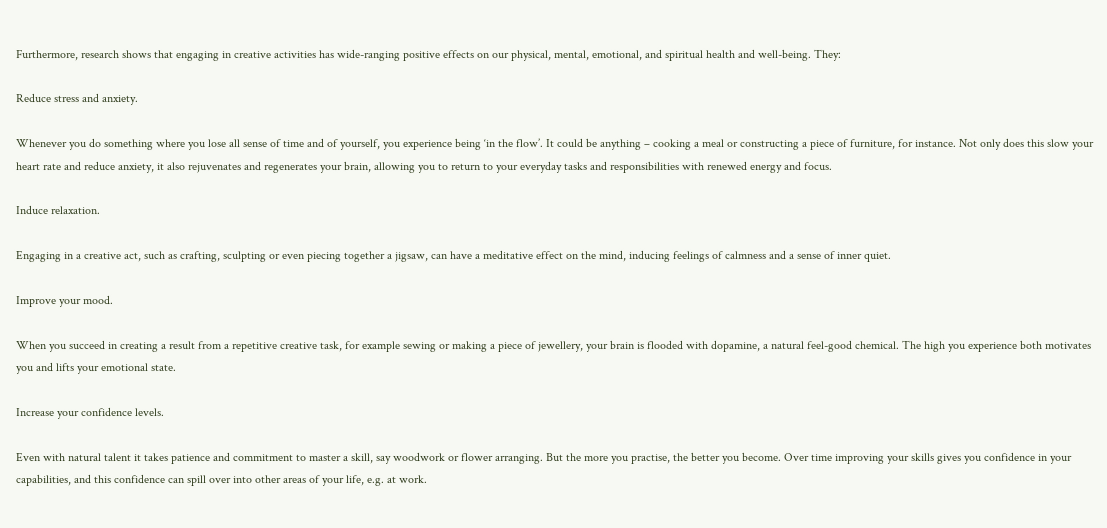Furthermore, research shows that engaging in creative activities has wide-ranging positive effects on our physical, mental, emotional, and spiritual health and well-being. They:

Reduce stress and anxiety.

Whenever you do something where you lose all sense of time and of yourself, you experience being ‘in the flow’. It could be anything – cooking a meal or constructing a piece of furniture, for instance. Not only does this slow your heart rate and reduce anxiety, it also rejuvenates and regenerates your brain, allowing you to return to your everyday tasks and responsibilities with renewed energy and focus.

Induce relaxation.

Engaging in a creative act, such as crafting, sculpting or even piecing together a jigsaw, can have a meditative effect on the mind, inducing feelings of calmness and a sense of inner quiet.

Improve your mood.

When you succeed in creating a result from a repetitive creative task, for example sewing or making a piece of jewellery, your brain is flooded with dopamine, a natural feel-good chemical. The high you experience both motivates you and lifts your emotional state.

Increase your confidence levels.

Even with natural talent it takes patience and commitment to master a skill, say woodwork or flower arranging. But the more you practise, the better you become. Over time improving your skills gives you confidence in your capabilities, and this confidence can spill over into other areas of your life, e.g. at work.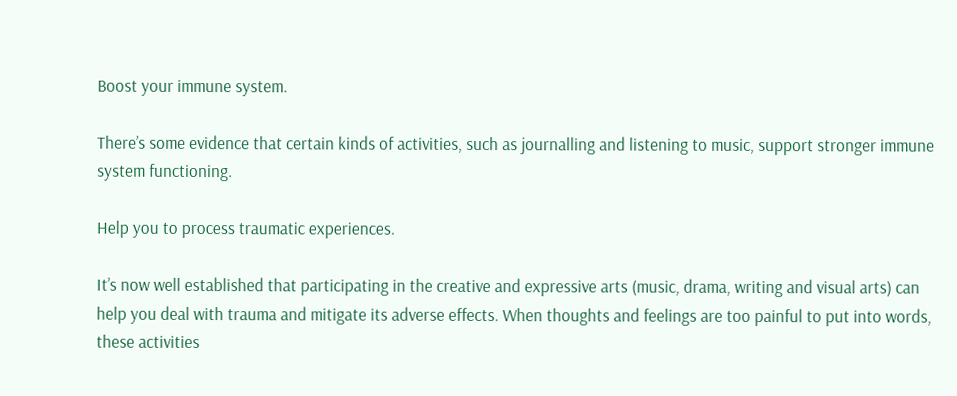Boost your immune system.

There’s some evidence that certain kinds of activities, such as journalling and listening to music, support stronger immune system functioning.

Help you to process traumatic experiences.

It’s now well established that participating in the creative and expressive arts (music, drama, writing and visual arts) can help you deal with trauma and mitigate its adverse effects. When thoughts and feelings are too painful to put into words, these activities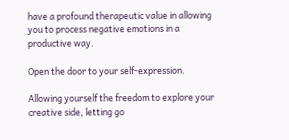have a profound therapeutic value in allowing you to process negative emotions in a productive way.

Open the door to your self-expression.

Allowing yourself the freedom to explore your creative side, letting go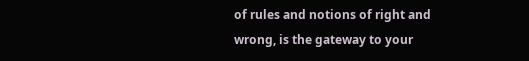of rules and notions of right and wrong, is the gateway to your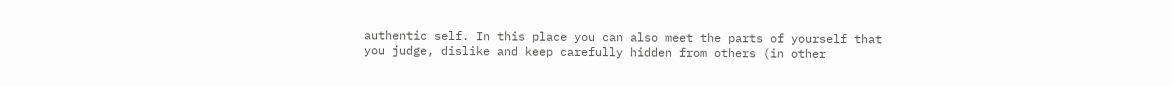authentic self. In this place you can also meet the parts of yourself that you judge, dislike and keep carefully hidden from others (in other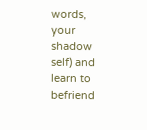words, your shadow self) and learn to befriend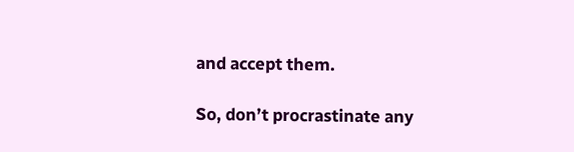and accept them.

So, don’t procrastinate any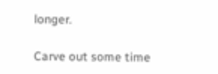longer.

Carve out some time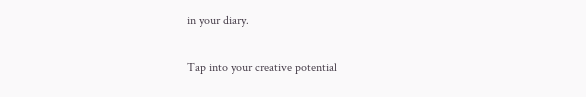in your diary.

Tap into your creative potential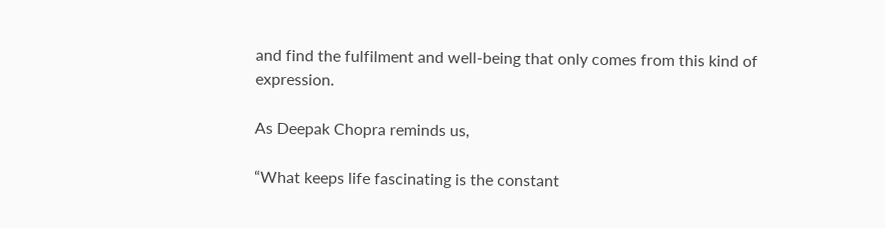and find the fulfilment and well-being that only comes from this kind of expression.

As Deepak Chopra reminds us,

“What keeps life fascinating is the constant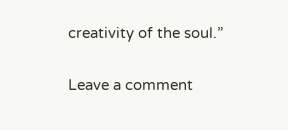creativity of the soul.”

Leave a comment